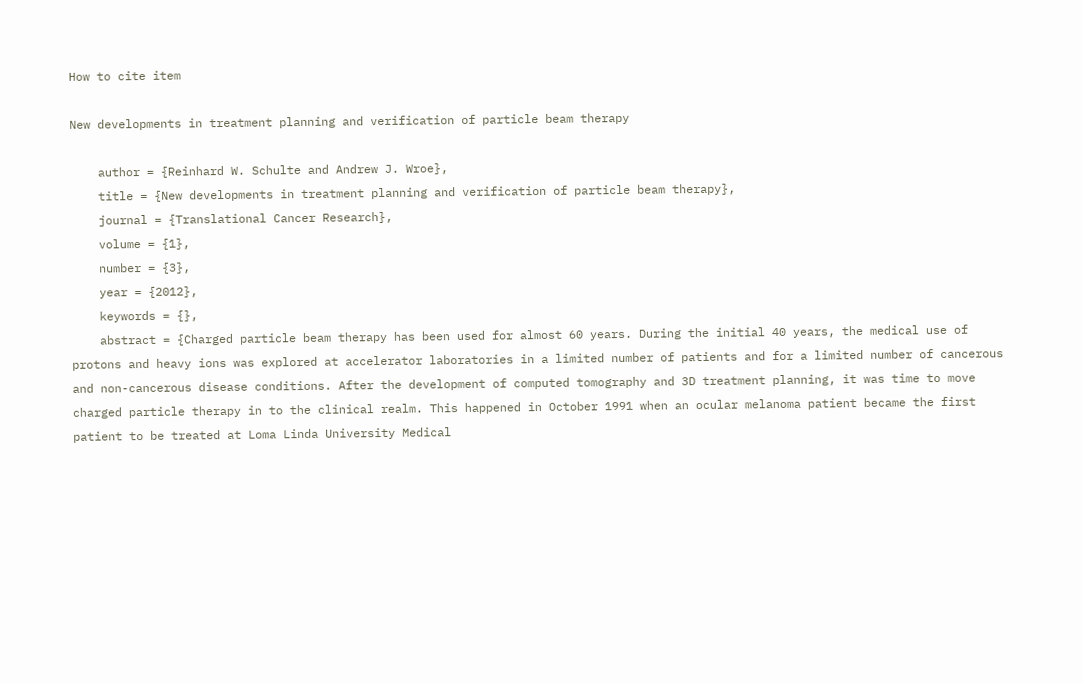How to cite item

New developments in treatment planning and verification of particle beam therapy

    author = {Reinhard W. Schulte and Andrew J. Wroe},
    title = {New developments in treatment planning and verification of particle beam therapy},
    journal = {Translational Cancer Research},
    volume = {1},
    number = {3},
    year = {2012},
    keywords = {},
    abstract = {Charged particle beam therapy has been used for almost 60 years. During the initial 40 years, the medical use of protons and heavy ions was explored at accelerator laboratories in a limited number of patients and for a limited number of cancerous and non-cancerous disease conditions. After the development of computed tomography and 3D treatment planning, it was time to move charged particle therapy in to the clinical realm. This happened in October 1991 when an ocular melanoma patient became the first patient to be treated at Loma Linda University Medical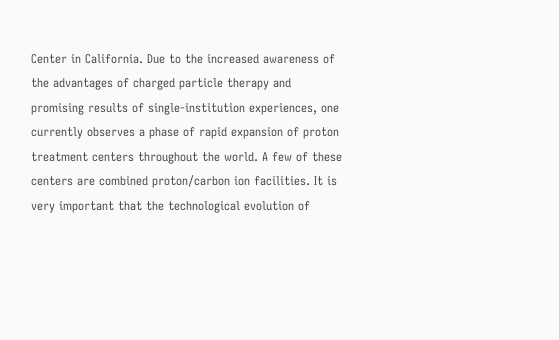Center in California. Due to the increased awareness of the advantages of charged particle therapy and promising results of single-institution experiences, one currently observes a phase of rapid expansion of proton treatment centers throughout the world. A few of these centers are combined proton/carbon ion facilities. It is very important that the technological evolution of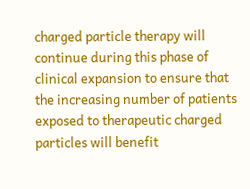charged particle therapy will continue during this phase of clinical expansion to ensure that the increasing number of patients exposed to therapeutic charged particles will benefit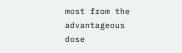most from the advantageous dose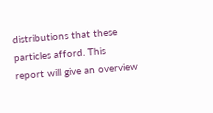distributions that these particles afford. This report will give an overview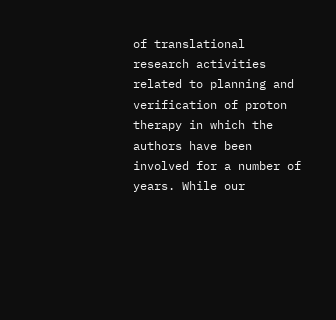of translational research activities related to planning and verification of proton therapy in which the authors have been involved for a number of years. While our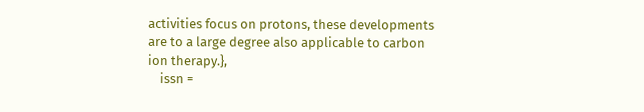activities focus on protons, these developments are to a large degree also applicable to carbon ion therapy.},
    issn =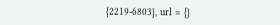{2219-6803}, url = {}